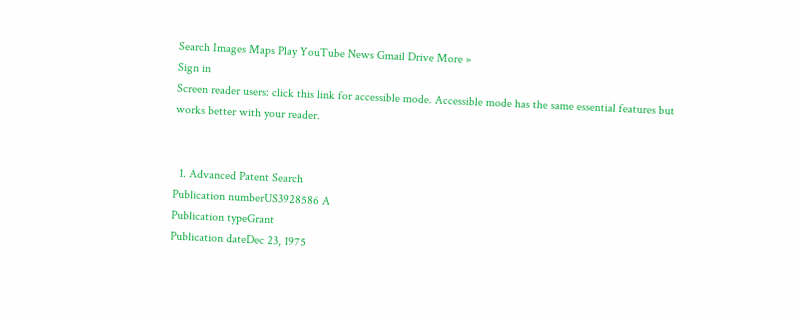Search Images Maps Play YouTube News Gmail Drive More »
Sign in
Screen reader users: click this link for accessible mode. Accessible mode has the same essential features but works better with your reader.


  1. Advanced Patent Search
Publication numberUS3928586 A
Publication typeGrant
Publication dateDec 23, 1975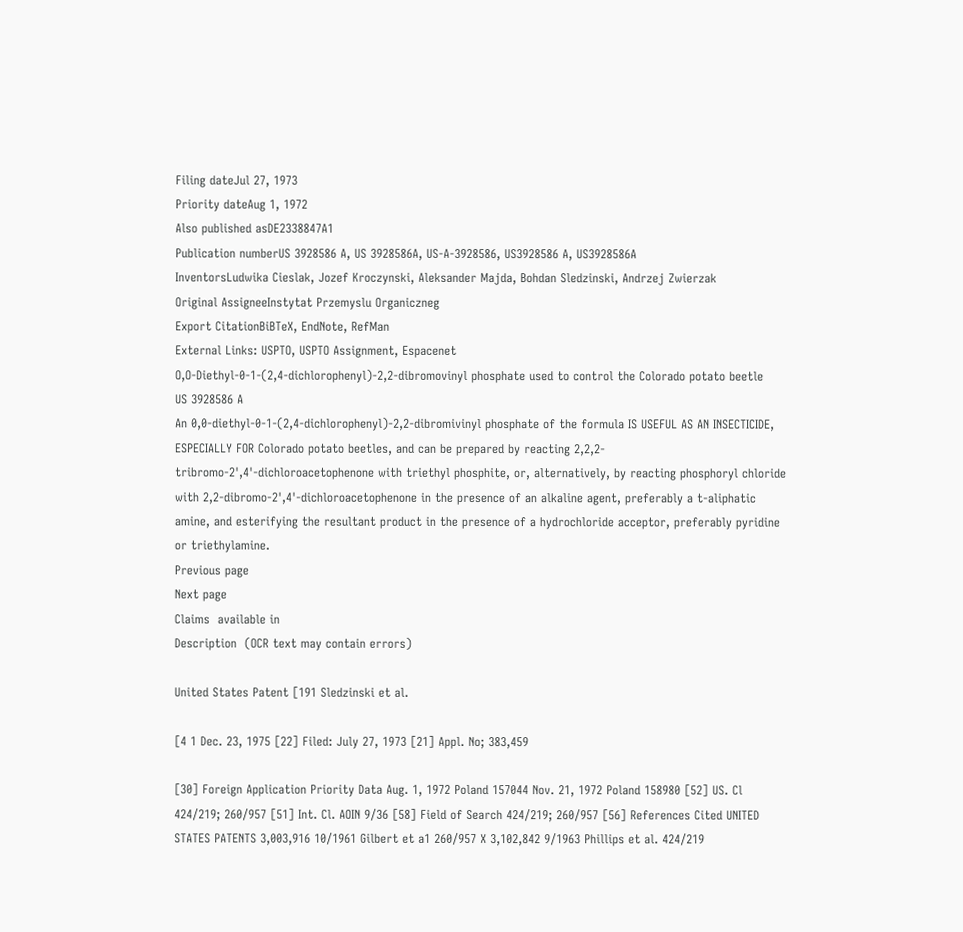Filing dateJul 27, 1973
Priority dateAug 1, 1972
Also published asDE2338847A1
Publication numberUS 3928586 A, US 3928586A, US-A-3928586, US3928586 A, US3928586A
InventorsLudwika Cieslak, Jozef Kroczynski, Aleksander Majda, Bohdan Sledzinski, Andrzej Zwierzak
Original AssigneeInstytat Przemyslu Organiczneg
Export CitationBiBTeX, EndNote, RefMan
External Links: USPTO, USPTO Assignment, Espacenet
O,O-Diethyl-0-1-(2,4-dichlorophenyl)-2,2-dibromovinyl phosphate used to control the Colorado potato beetle
US 3928586 A
An 0,0-diethyl-0-1-(2,4-dichlorophenyl)-2,2-dibromivinyl phosphate of the formula IS USEFUL AS AN INSECTICIDE, ESPECIALLY FOR Colorado potato beetles, and can be prepared by reacting 2,2,2-tribromo-2',4'-dichloroacetophenone with triethyl phosphite, or, alternatively, by reacting phosphoryl chloride with 2,2-dibromo-2',4'-dichloroacetophenone in the presence of an alkaline agent, preferably a t-aliphatic amine, and esterifying the resultant product in the presence of a hydrochloride acceptor, preferably pyridine or triethylamine.
Previous page
Next page
Claims  available in
Description  (OCR text may contain errors)

United States Patent [191 Sledzinski et al.

[4 1 Dec. 23, 1975 [22] Filed: July 27, 1973 [21] Appl. No; 383,459

[30] Foreign Application Priority Data Aug. 1, 1972 Poland 157044 Nov. 21, 1972 Poland 158980 [52] US. Cl 424/219; 260/957 [51] Int. Cl. AOIN 9/36 [58] Field of Search 424/219; 260/957 [56] References Cited UNITED STATES PATENTS 3,003,916 10/1961 Gilbert et a1 260/957 X 3,102,842 9/1963 Phillips et al. 424/219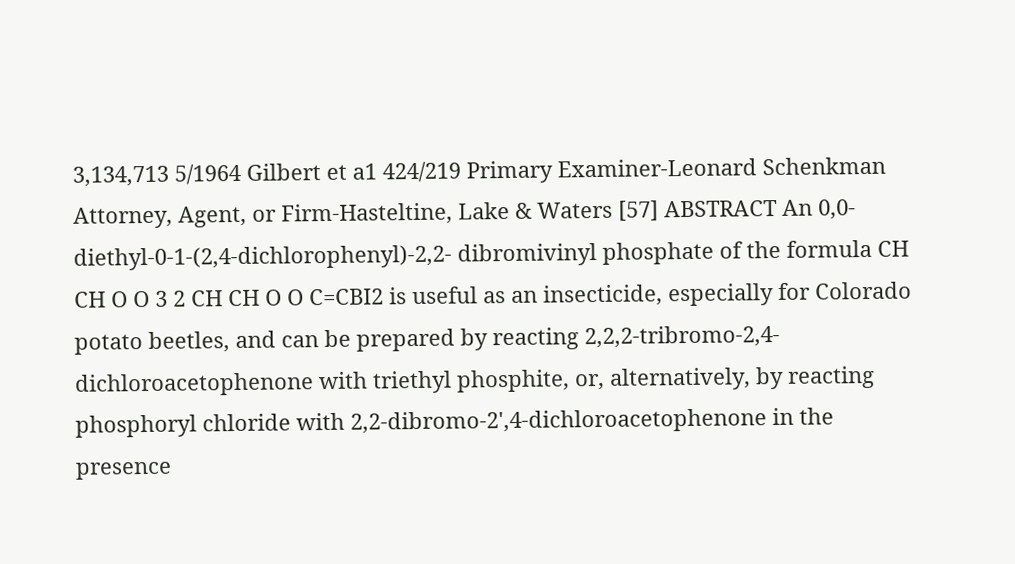3,134,713 5/1964 Gilbert et a1 424/219 Primary Examiner-Leonard Schenkman Attorney, Agent, or Firm-Hasteltine, Lake & Waters [57] ABSTRACT An 0,0-diethyl-0-1-(2,4-dichlorophenyl)-2,2- dibromivinyl phosphate of the formula CH CH O O 3 2 CH CH O O C=CBI2 is useful as an insecticide, especially for Colorado potato beetles, and can be prepared by reacting 2,2,2-tribromo-2,4-dichloroacetophenone with triethyl phosphite, or, alternatively, by reacting phosphoryl chloride with 2,2-dibromo-2',4-dichloroacetophenone in the presence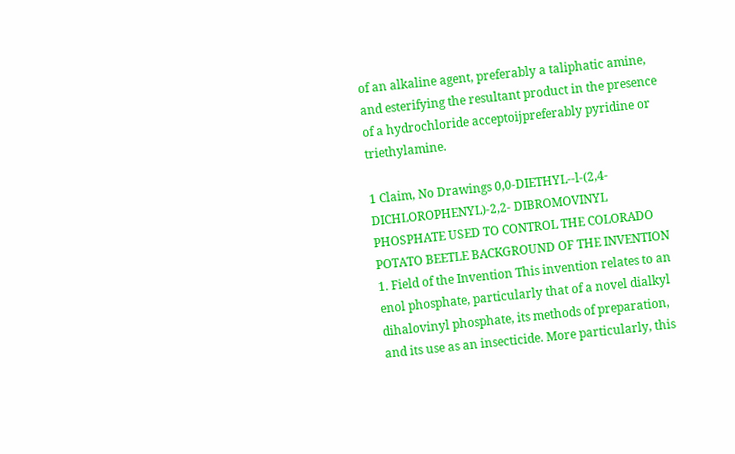of an alkaline agent, preferably a taliphatic amine, and esterifying the resultant product in the presence of a hydrochloride acceptoijpreferably pyridine or triethylamine.

1 Claim, No Drawings 0,0-DIETHYL--l-(2,4-DICHLOROPHENYL)-2,2- DIBROMOVINYL PHOSPHATE USED TO CONTROL THE COLORADO POTATO BEETLE BACKGROUND OF THE INVENTION 1. Field of the Invention This invention relates to an enol phosphate, particularly that of a novel dialkyl dihalovinyl phosphate, its methods of preparation, and its use as an insecticide. More particularly, this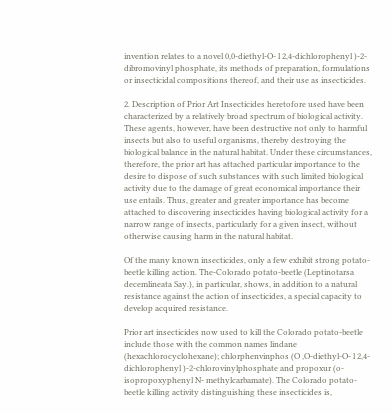invention relates to a novel 0,0-diethyl-O- l 2,4-dichlorophenyl )-2-dibromovinyl phosphate, its methods of preparation, formulations or insecticidal compositions thereof, and their use as insecticides.

2. Description of Prior Art Insecticides heretofore used have been characterized by a relatively broad spectrum of biological activity. These agents, however, have been destructive not only to harmful insects but also to useful organisms, thereby destroying the biological balance in the natural habitat. Under these circumstances, therefore, the prior art has attached particular importance to the desire to dispose of such substances with such limited biological activity due to the damage of great economical importance their use entails. Thus, greater and greater importance has become attached to discovering insecticides having biological activity for a narrow range of insects, particularly for a given insect, without otherwise causing harm in the natural habitat.

Of the many known insecticides, only a few exhibit strong potato-beetle killing action. The-Colorado potato-beetle (Leptinotarsa decemlineata Say.), in particular, shows, in addition to a natural resistance against the action of insecticides, a special capacity to develop acquired resistance.

Prior art insecticides now used to kill the Colorado potato-beetle include those with the common names lindane (hexachlorocyclohexane); chlorphenvinphos (O ,O-diethyl-O- l 2,4-dichlorophenyl )-2-chlorovinylphosphate and propoxur (o-isopropoxyphenyl N- methylcarbamate). The Colorado potato-beetle killing activity distinguishing these insecticides is,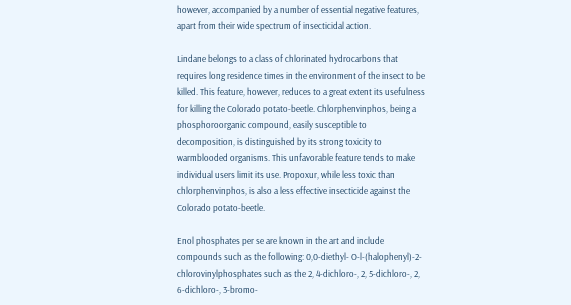however, accompanied by a number of essential negative features, apart from their wide spectrum of insecticidal action.

Lindane belongs to a class of chlorinated hydrocarbons that requires long residence times in the environment of the insect to be killed. This feature, however, reduces to a great extent its usefulness for killing the Colorado potato-beetle. Chlorphenvinphos, being a phosphoroorganic compound, easily susceptible to decomposition, is distinguished by its strong toxicity to warmblooded organisms. This unfavorable feature tends to make individual users limit its use. Propoxur, while less toxic than chlorphenvinphos, is also a less effective insecticide against the Colorado potato-beetle.

Enol phosphates per se are known in the art and include compounds such as the following: 0,0-diethyl- O-l-(halophenyl)-2-chlorovinylphosphates such as the 2, 4-dichloro-, 2, 5-dichloro-, 2, 6-dichloro-, 3-bromo-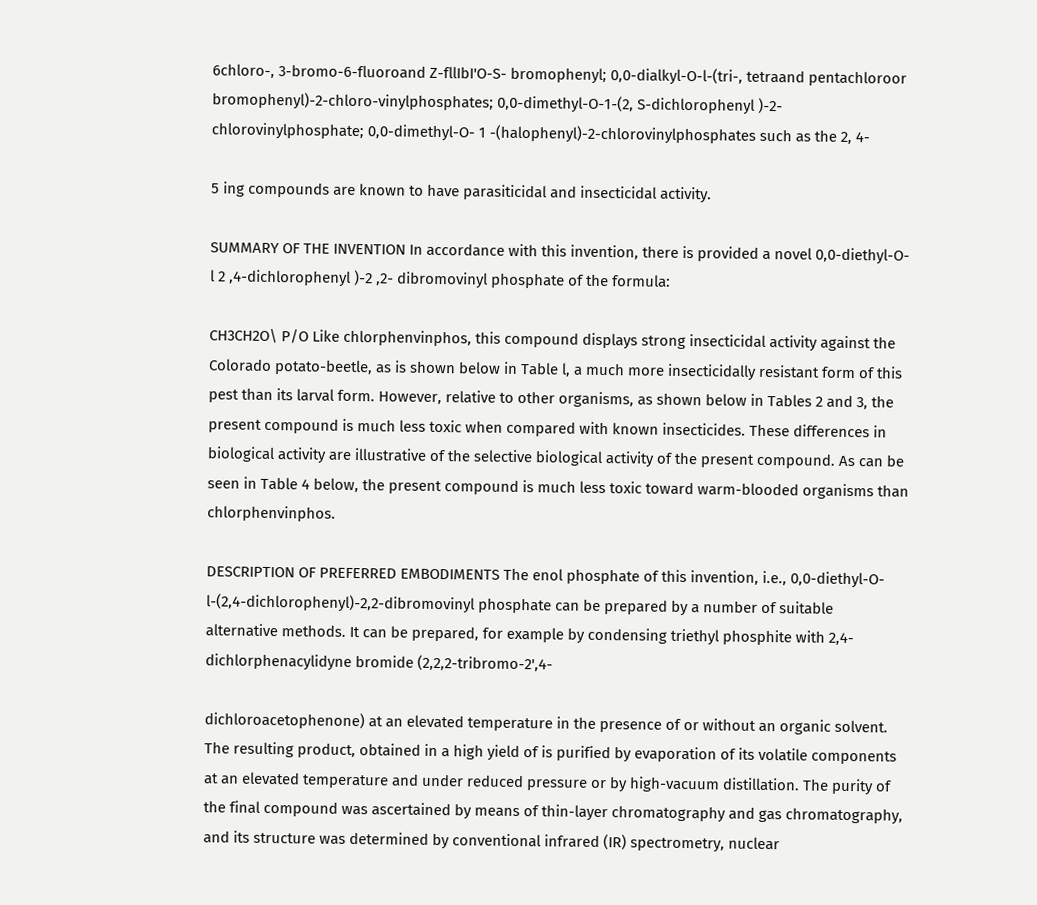6chloro-, 3-bromo-6-fluoroand Z-fllIbI'O-S- bromophenyl; 0,0-dialkyl-O-l-(tri-, tetraand pentachloroor bromophenyl)-2-chloro-vinylphosphates; 0,0-dimethyl-O-1-(2, S-dichlorophenyl )-2- chlorovinylphosphate; 0,0-dimethyl-O- 1 -(halophenyl)-2-chlorovinylphosphates such as the 2, 4-

5 ing compounds are known to have parasiticidal and insecticidal activity.

SUMMARY OF THE INVENTION In accordance with this invention, there is provided a novel 0,0-diethyl-O- l 2 ,4-dichlorophenyl )-2 ,2- dibromovinyl phosphate of the formula:

CH3CH2O\ P/O Like chlorphenvinphos, this compound displays strong insecticidal activity against the Colorado potato-beetle, as is shown below in Table l, a much more insecticidally resistant form of this pest than its larval form. However, relative to other organisms, as shown below in Tables 2 and 3, the present compound is much less toxic when compared with known insecticides. These differences in biological activity are illustrative of the selective biological activity of the present compound. As can be seen in Table 4 below, the present compound is much less toxic toward warm-blooded organisms than chlorphenvinphos.

DESCRIPTION OF PREFERRED EMBODIMENTS The enol phosphate of this invention, i.e., 0,0-diethyl-O-l-(2,4-dichlorophenyl)-2,2-dibromovinyl phosphate can be prepared by a number of suitable alternative methods. It can be prepared, for example by condensing triethyl phosphite with 2,4-dichlorphenacylidyne bromide (2,2,2-tribromo-2',4-

dichloroacetophenone) at an elevated temperature in the presence of or without an organic solvent. The resulting product, obtained in a high yield of is purified by evaporation of its volatile components at an elevated temperature and under reduced pressure or by high-vacuum distillation. The purity of the final compound was ascertained by means of thin-layer chromatography and gas chromatography, and its structure was determined by conventional infrared (IR) spectrometry, nuclear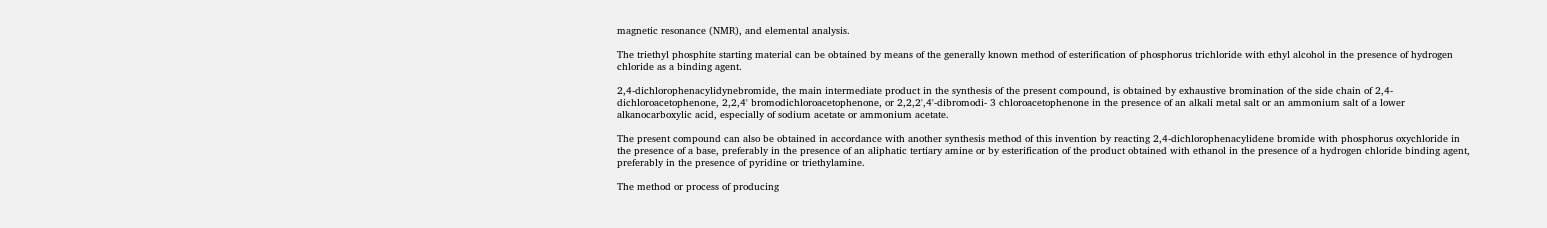magnetic resonance (NMR), and elemental analysis.

The triethyl phosphite starting material can be obtained by means of the generally known method of esterification of phosphorus trichloride with ethyl alcohol in the presence of hydrogen chloride as a binding agent.

2,4-dichlorophenacylidynebromide, the main intermediate product in the synthesis of the present compound, is obtained by exhaustive bromination of the side chain of 2,4-dichloroacetophenone, 2,2,4' bromodichloroacetophenone, or 2,2,2',4'-dibromodi- 3 chloroacetophenone in the presence of an alkali metal salt or an ammonium salt of a lower alkanocarboxylic acid, especially of sodium acetate or ammonium acetate.

The present compound can also be obtained in accordance with another synthesis method of this invention by reacting 2,4-dichlorophenacylidene bromide with phosphorus oxychloride in the presence of a base, preferably in the presence of an aliphatic tertiary amine or by esterification of the product obtained with ethanol in the presence of a hydrogen chloride binding agent, preferably in the presence of pyridine or triethylamine.

The method or process of producing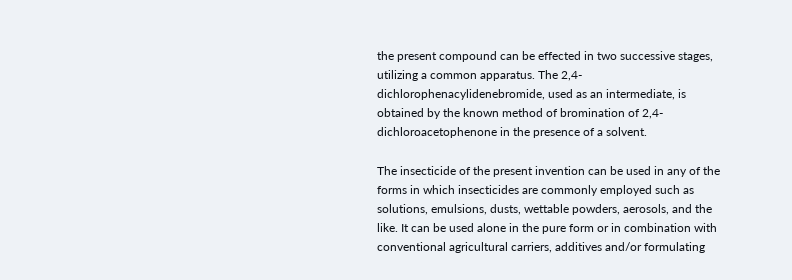the present compound can be effected in two successive stages, utilizing a common apparatus. The 2,4-dichlorophenacylidenebromide, used as an intermediate, is obtained by the known method of bromination of 2,4- dichloroacetophenone in the presence of a solvent.

The insecticide of the present invention can be used in any of the forms in which insecticides are commonly employed such as solutions, emulsions, dusts, wettable powders, aerosols, and the like. It can be used alone in the pure form or in combination with conventional agricultural carriers, additives and/or formulating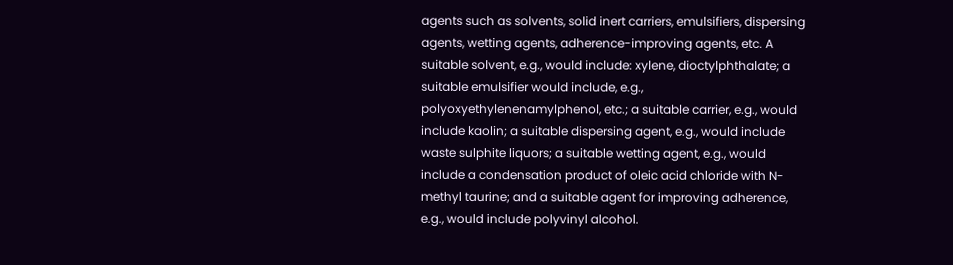agents such as solvents, solid inert carriers, emulsifiers, dispersing agents, wetting agents, adherence-improving agents, etc. A suitable solvent, e.g., would include: xylene, dioctylphthalate; a suitable emulsifier would include, e.g., polyoxyethylenenamylphenol, etc.; a suitable carrier, e.g., would include kaolin; a suitable dispersing agent, e.g., would include waste sulphite liquors; a suitable wetting agent, e.g., would include a condensation product of oleic acid chloride with N- methyl taurine; and a suitable agent for improving adherence, e.g., would include polyvinyl alcohol.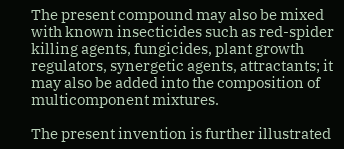The present compound may also be mixed with known insecticides such as red-spider killing agents, fungicides, plant growth regulators, synergetic agents, attractants; it may also be added into the composition of multicomponent mixtures.

The present invention is further illustrated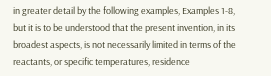in greater detail by the following examples, Examples 1-8, but it is to be understood that the present invention, in its broadest aspects, is not necessarily limited in terms of the reactants, or specific temperatures, residence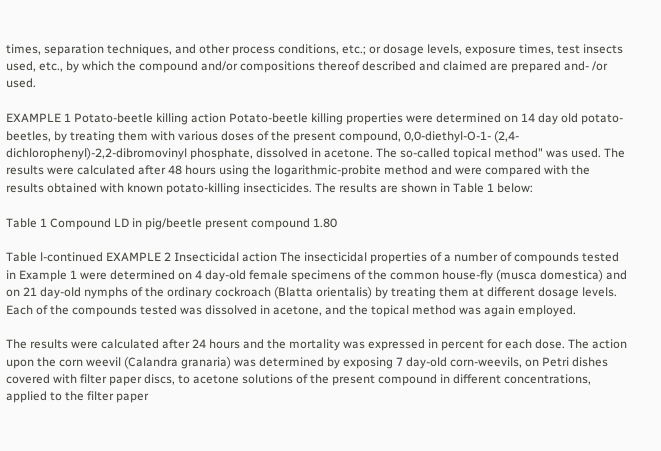times, separation techniques, and other process conditions, etc.; or dosage levels, exposure times, test insects used, etc., by which the compound and/or compositions thereof described and claimed are prepared and- /or used.

EXAMPLE 1 Potato-beetle killing action Potato-beetle killing properties were determined on 14 day old potato-beetles, by treating them with various doses of the present compound, 0,0-diethyl-O-1- (2,4-dichlorophenyl)-2,2-dibromovinyl phosphate, dissolved in acetone. The so-called topical method" was used. The results were calculated after 48 hours using the logarithmic-probite method and were compared with the results obtained with known potato-killing insecticides. The results are shown in Table 1 below:

Table 1 Compound LD in pig/beetle present compound 1.80

Table l-continued EXAMPLE 2 Insecticidal action The insecticidal properties of a number of compounds tested in Example 1 were determined on 4 day-old female specimens of the common house-fly (musca domestica) and on 21 day-old nymphs of the ordinary cockroach (Blatta orientalis) by treating them at different dosage levels. Each of the compounds tested was dissolved in acetone, and the topical method was again employed.

The results were calculated after 24 hours and the mortality was expressed in percent for each dose. The action upon the corn weevil (Calandra granaria) was determined by exposing 7 day-old corn-weevils, on Petri dishes covered with filter paper discs, to acetone solutions of the present compound in different concentrations, applied to the filter paper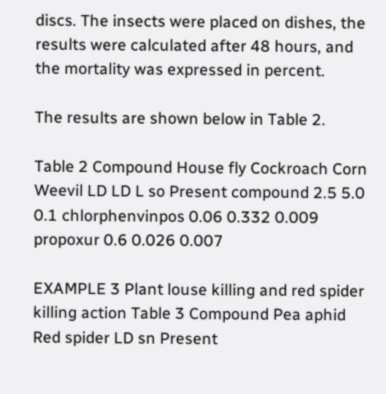discs. The insects were placed on dishes, the results were calculated after 48 hours, and the mortality was expressed in percent.

The results are shown below in Table 2.

Table 2 Compound House fly Cockroach Corn Weevil LD LD L so Present compound 2.5 5.0 0.1 chlorphenvinpos 0.06 0.332 0.009 propoxur 0.6 0.026 0.007

EXAMPLE 3 Plant louse killing and red spider killing action Table 3 Compound Pea aphid Red spider LD sn Present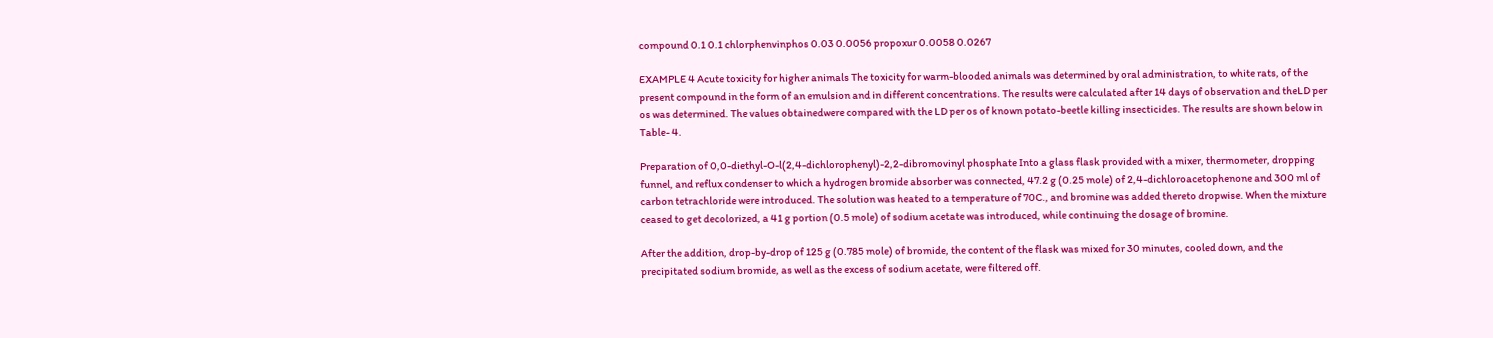compound 0.1 0.1 chlorphenvinphos 0.03 0.0056 propoxur 0.0058 0.0267

EXAMPLE 4 Acute toxicity for higher animals The toxicity for warm-blooded animals was determined by oral administration, to white rats, of the present compound in the form of an emulsion and in different concentrations. The results were calculated after 14 days of observation and theLD per os was determined. The values obtainedwere compared with the LD per os of known potato-beetle killing insecticides. The results are shown below in Table- 4.

Preparation of 0,0-diethyl-O-l(2,4-dichlorophenyl)-2,2-dibromovinyl phosphate Into a glass flask provided with a mixer, thermometer, dropping funnel, and reflux condenser to which a hydrogen bromide absorber was connected, 47.2 g (0.25 mole) of 2,4-dichloroacetophenone and 300 ml of carbon tetrachloride were introduced. The solution was heated to a temperature of 70C., and bromine was added thereto dropwise. When the mixture ceased to get decolorized, a 41 g portion (0.5 mole) of sodium acetate was introduced, while continuing the dosage of bromine.

After the addition, drop-by-drop of 125 g (0.785 mole) of bromide, the content of the flask was mixed for 30 minutes, cooled down, and the precipitated sodium bromide, as well as the excess of sodium acetate, were filtered off.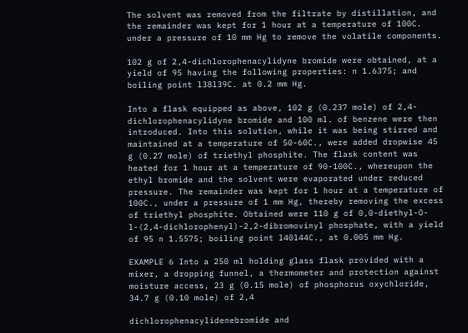The solvent was removed from the filtrate by distillation, and the remainder was kept for 1 hour at a temperature of 100C. under a pressure of 10 mm Hg to remove the volatile components.

102 g of 2,4-dichlorophenacylidyne bromide were obtained, at a yield of 95 having the following properties: n 1.6375; and boiling point l38l39C. at 0.2 mm Hg.

Into a flask equipped as above, 102 g (0.237 mole) of 2,4-dichlorophenacylidyne bromide and 100 ml. of benzene were then introduced. Into this solution, while it was being stirred and maintained at a temperature of 50-60C., were added dropwise 45 g (0.27 mole) of triethyl phosphite. The flask content was heated for 1 hour at a temperature of 90-100C., whereupon the ethyl bromide and the solvent were evaporated under reduced pressure. The remainder was kept for 1 hour at a temperature of 100C., under a pressure of 1 mm Hg, thereby removing the excess of triethyl phosphite. Obtained were 110 g of 0,0-diethyl-O-l-(2,4-dichlorophenyl)-2,2-dibromovinyl phosphate, with a yield of 95 n 1.5575; boiling point l40l44C., at 0.005 mm Hg.

EXAMPLE 6 Into a 250 ml holding glass flask provided with a mixer, a dropping funnel, a thermometer and protection against moisture access, 23 g (0.15 mole) of phosphorus oxychloride, 34.7 g (0.10 mole) of 2,4

dichlorophenacylidenebromide and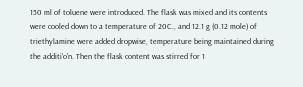150 ml of toluene were introduced. The flask was mixed and its contents were cooled down to a temperature of 20C., and 12.1 g (0.12 mole) of triethylamine were added dropwise, temperature being maintained during the additi'o'n. Then the flask content was stirred for 1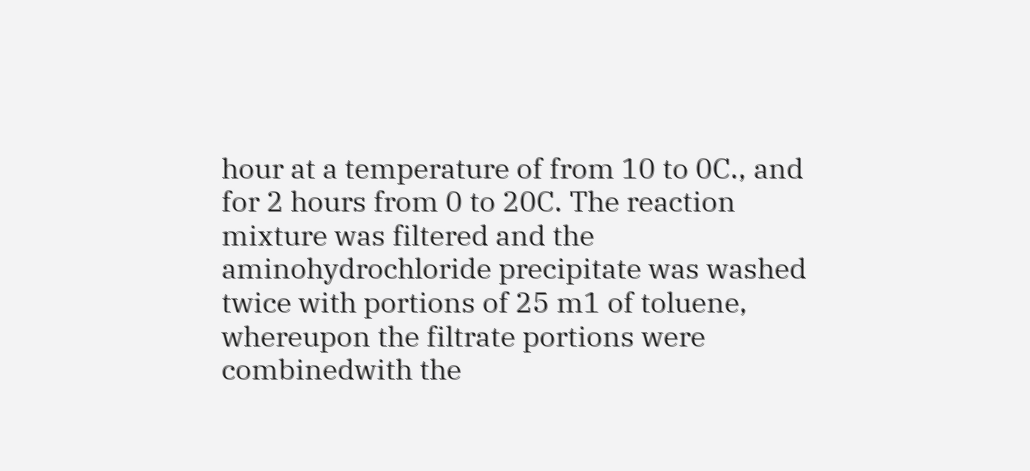hour at a temperature of from 10 to 0C., and for 2 hours from 0 to 20C. The reaction mixture was filtered and the aminohydrochloride precipitate was washed twice with portions of 25 m1 of toluene, whereupon the filtrate portions were combinedwith the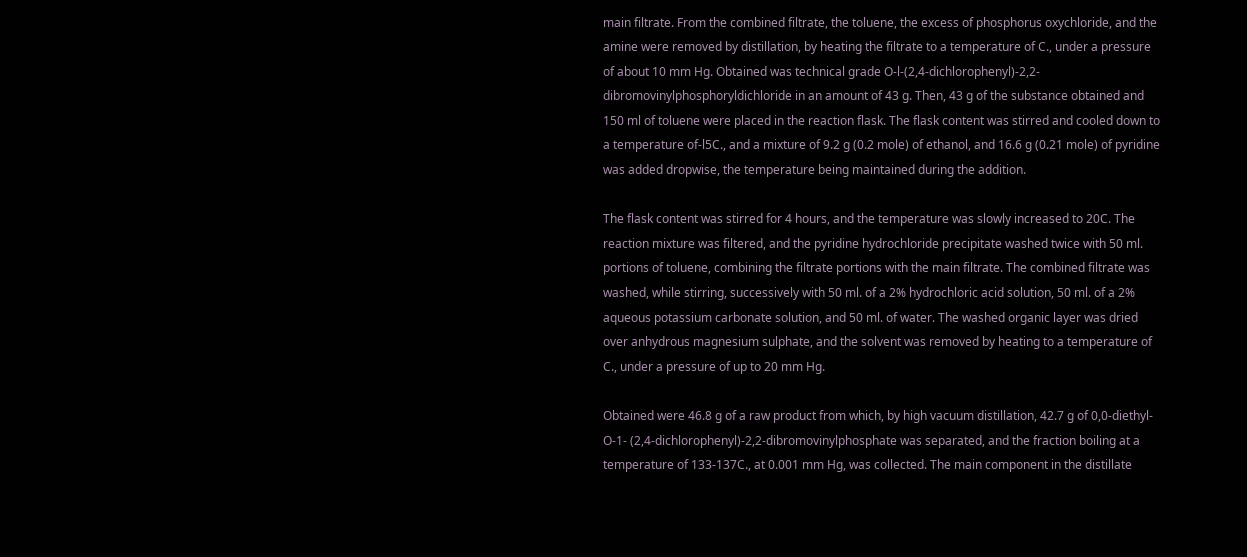main filtrate. From the combined filtrate, the toluene, the excess of phosphorus oxychloride, and the amine were removed by distillation, by heating the filtrate to a temperature of C., under a pressure of about 10 mm Hg. Obtained was technical grade O-l-(2,4-dichlorophenyl)-2,2- dibromovinylphosphoryldichloride in an amount of 43 g. Then, 43 g of the substance obtained and 150 ml of toluene were placed in the reaction flask. The flask content was stirred and cooled down to a temperature of-l5C., and a mixture of 9.2 g (0.2 mole) of ethanol, and 16.6 g (0.21 mole) of pyridine was added dropwise, the temperature being maintained during the addition.

The flask content was stirred for 4 hours, and the temperature was slowly increased to 20C. The reaction mixture was filtered, and the pyridine hydrochloride precipitate washed twice with 50 ml. portions of toluene, combining the filtrate portions with the main filtrate. The combined filtrate was washed, while stirring, successively with 50 ml. of a 2% hydrochloric acid solution, 50 ml. of a 2% aqueous potassium carbonate solution, and 50 ml. of water. The washed organic layer was dried over anhydrous magnesium sulphate, and the solvent was removed by heating to a temperature of C., under a pressure of up to 20 mm Hg.

Obtained were 46.8 g of a raw product from which, by high vacuum distillation, 42.7 g of 0,0-diethyl-O-1- (2,4-dichlorophenyl)-2,2-dibromovinylphosphate was separated, and the fraction boiling at a temperature of 133-137C., at 0.001 mm Hg, was collected. The main component in the distillate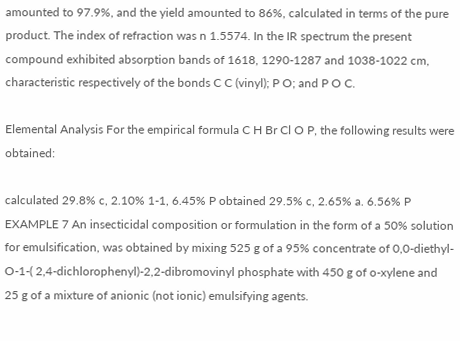amounted to 97.9%, and the yield amounted to 86%, calculated in terms of the pure product. The index of refraction was n 1.5574. In the IR spectrum the present compound exhibited absorption bands of 1618, 1290-1287 and 1038-1022 cm, characteristic respectively of the bonds C C (vinyl); P O; and P O C.

Elemental Analysis For the empirical formula C H Br Cl O P, the following results were obtained:

calculated 29.8% c, 2.10% 1-1, 6.45% P obtained 29.5% c, 2.65% a. 6.56% P EXAMPLE 7 An insecticidal composition or formulation in the form of a 50% solution for emulsification, was obtained by mixing 525 g of a 95% concentrate of 0,0-diethyl- O-1-( 2,4-dichlorophenyl)-2,2-dibromovinyl phosphate with 450 g of o-xylene and 25 g of a mixture of anionic (not ionic) emulsifying agents.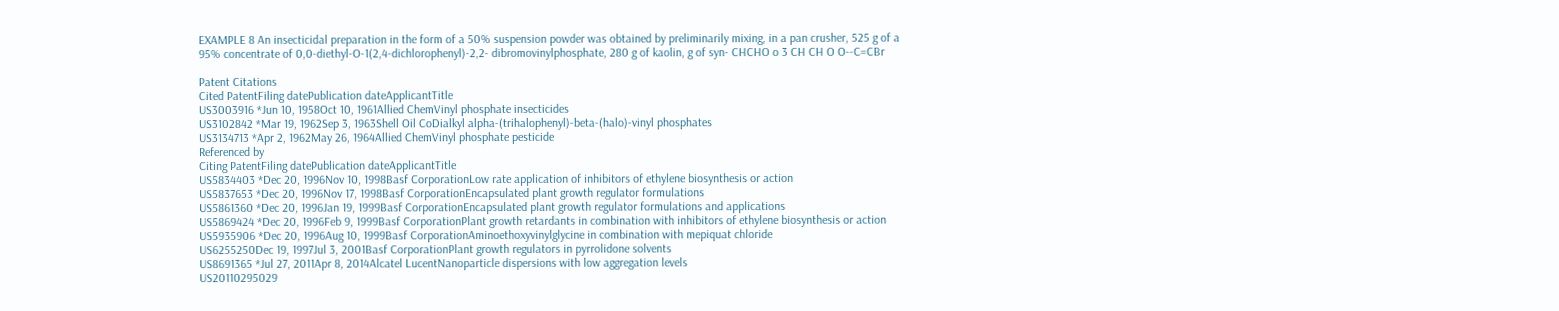EXAMPLE 8 An insecticidal preparation in the form of a 50% suspension powder was obtained by preliminarily mixing, in a pan crusher, 525 g of a 95% concentrate of 0,0-diethyl-O-1(2,4-dichlorophenyl)-2,2- dibromovinylphosphate, 280 g of kaolin, g of syn- CHCHO o 3 CH CH O O--C=CBr

Patent Citations
Cited PatentFiling datePublication dateApplicantTitle
US3003916 *Jun 10, 1958Oct 10, 1961Allied ChemVinyl phosphate insecticides
US3102842 *Mar 19, 1962Sep 3, 1963Shell Oil CoDialkyl alpha-(trihalophenyl)-beta-(halo)-vinyl phosphates
US3134713 *Apr 2, 1962May 26, 1964Allied ChemVinyl phosphate pesticide
Referenced by
Citing PatentFiling datePublication dateApplicantTitle
US5834403 *Dec 20, 1996Nov 10, 1998Basf CorporationLow rate application of inhibitors of ethylene biosynthesis or action
US5837653 *Dec 20, 1996Nov 17, 1998Basf CorporationEncapsulated plant growth regulator formulations
US5861360 *Dec 20, 1996Jan 19, 1999Basf CorporationEncapsulated plant growth regulator formulations and applications
US5869424 *Dec 20, 1996Feb 9, 1999Basf CorporationPlant growth retardants in combination with inhibitors of ethylene biosynthesis or action
US5935906 *Dec 20, 1996Aug 10, 1999Basf CorporationAminoethoxyvinylglycine in combination with mepiquat chloride
US6255250Dec 19, 1997Jul 3, 2001Basf CorporationPlant growth regulators in pyrrolidone solvents
US8691365 *Jul 27, 2011Apr 8, 2014Alcatel LucentNanoparticle dispersions with low aggregation levels
US20110295029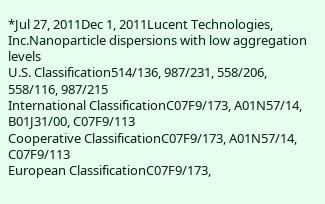*Jul 27, 2011Dec 1, 2011Lucent Technologies, Inc.Nanoparticle dispersions with low aggregation levels
U.S. Classification514/136, 987/231, 558/206, 558/116, 987/215
International ClassificationC07F9/173, A01N57/14, B01J31/00, C07F9/113
Cooperative ClassificationC07F9/173, A01N57/14, C07F9/113
European ClassificationC07F9/173,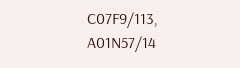C07F9/113, A01N57/14